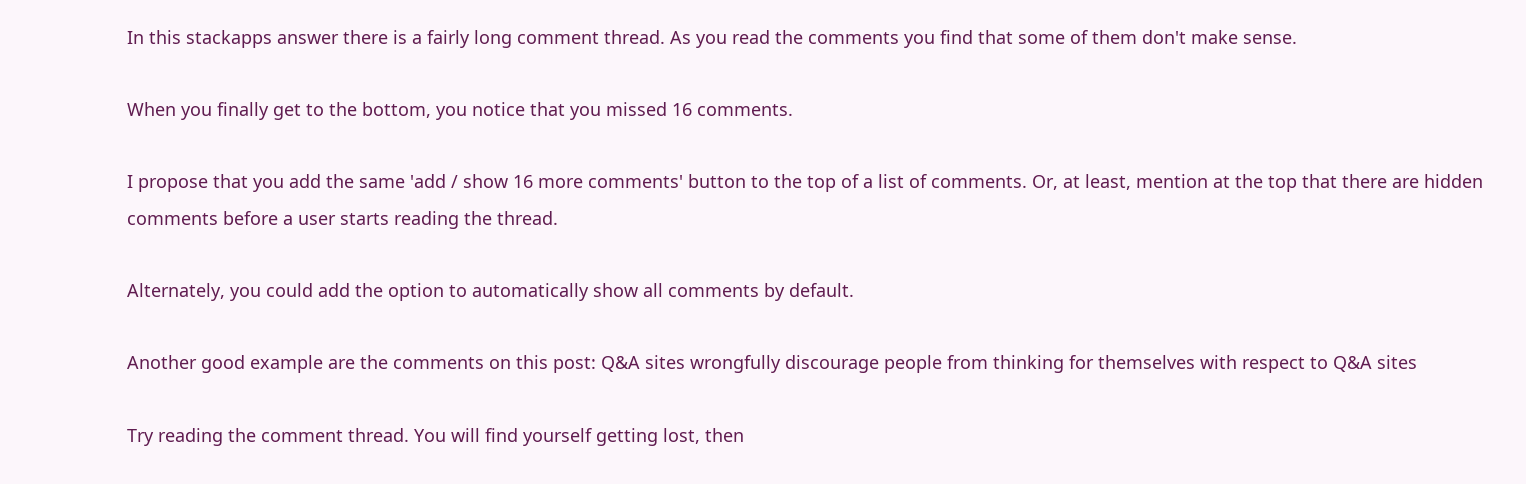In this stackapps answer there is a fairly long comment thread. As you read the comments you find that some of them don't make sense.

When you finally get to the bottom, you notice that you missed 16 comments.

I propose that you add the same 'add / show 16 more comments' button to the top of a list of comments. Or, at least, mention at the top that there are hidden comments before a user starts reading the thread.

Alternately, you could add the option to automatically show all comments by default.

Another good example are the comments on this post: Q&A sites wrongfully discourage people from thinking for themselves with respect to Q&A sites

Try reading the comment thread. You will find yourself getting lost, then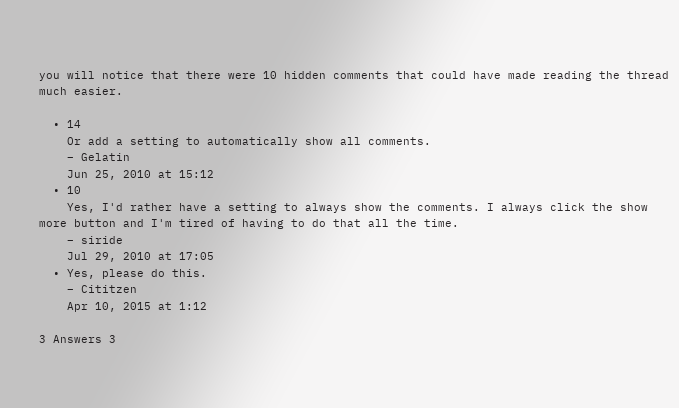you will notice that there were 10 hidden comments that could have made reading the thread much easier.

  • 14
    Or add a setting to automatically show all comments.
    – Gelatin
    Jun 25, 2010 at 15:12
  • 10
    Yes, I'd rather have a setting to always show the comments. I always click the show more button and I'm tired of having to do that all the time.
    – siride
    Jul 29, 2010 at 17:05
  • Yes, please do this.
    – Cititzen
    Apr 10, 2015 at 1:12

3 Answers 3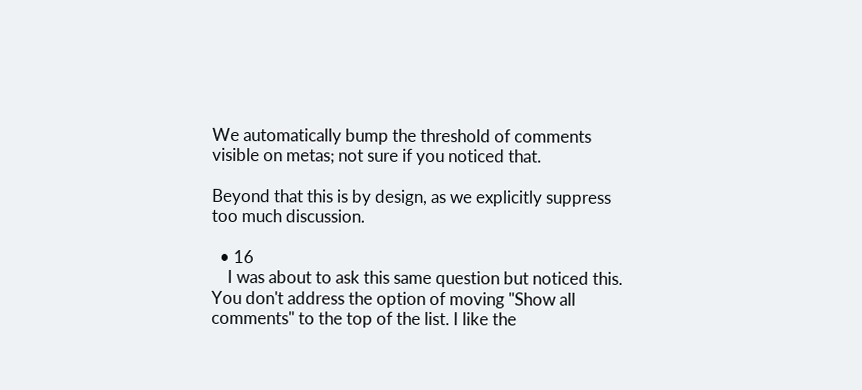We automatically bump the threshold of comments visible on metas; not sure if you noticed that.

Beyond that this is by design, as we explicitly suppress too much discussion.

  • 16
    I was about to ask this same question but noticed this. You don't address the option of moving "Show all comments" to the top of the list. I like the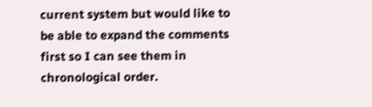current system but would like to be able to expand the comments first so I can see them in chronological order.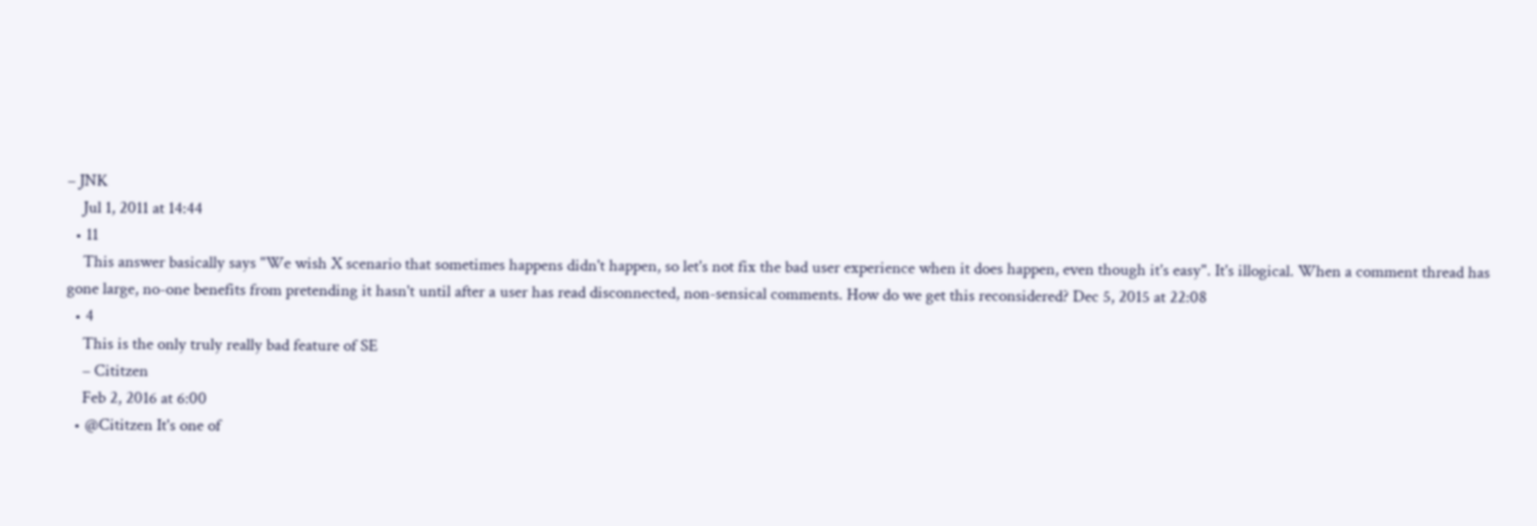– JNK
    Jul 1, 2011 at 14:44
  • 11
    This answer basically says "We wish X scenario that sometimes happens didn't happen, so let's not fix the bad user experience when it does happen, even though it's easy". It's illogical. When a comment thread has gone large, no-one benefits from pretending it hasn't until after a user has read disconnected, non-sensical comments. How do we get this reconsidered? Dec 5, 2015 at 22:08
  • 4
    This is the only truly really bad feature of SE
    – Cititzen
    Feb 2, 2016 at 6:00
  • @Cititzen It's one of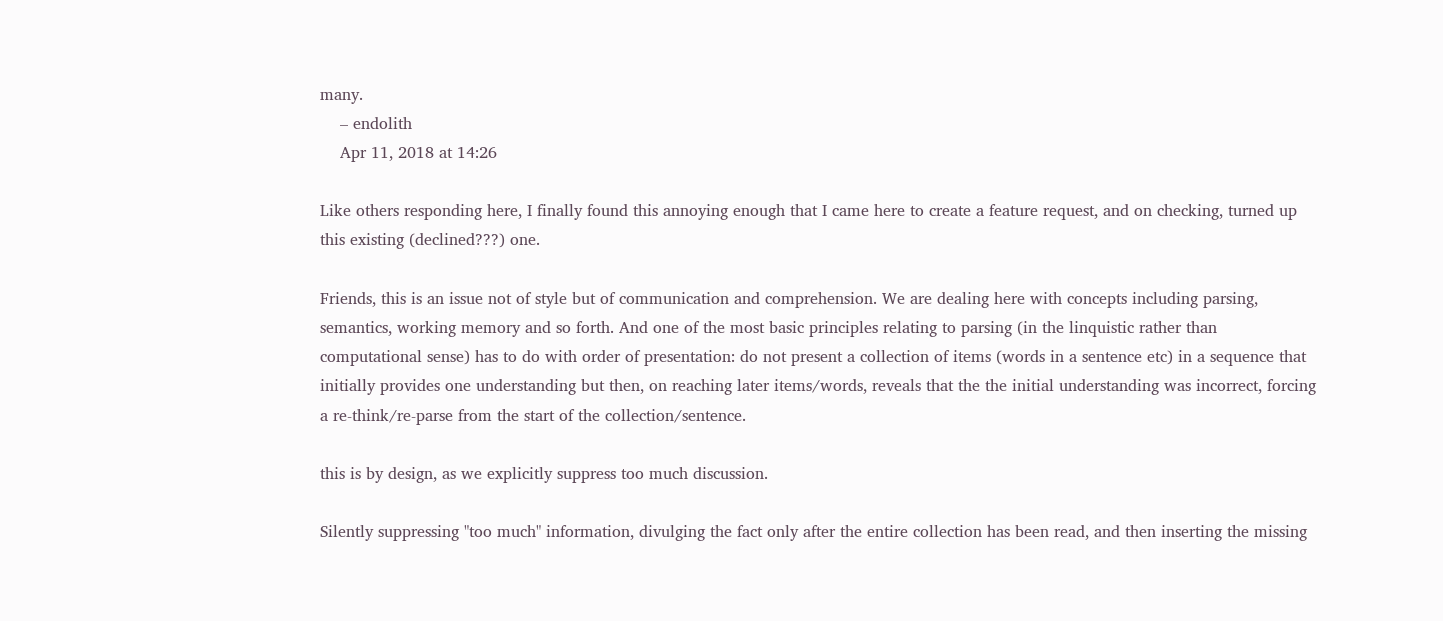many.
    – endolith
    Apr 11, 2018 at 14:26

Like others responding here, I finally found this annoying enough that I came here to create a feature request, and on checking, turned up this existing (declined???) one.

Friends, this is an issue not of style but of communication and comprehension. We are dealing here with concepts including parsing, semantics, working memory and so forth. And one of the most basic principles relating to parsing (in the linquistic rather than computational sense) has to do with order of presentation: do not present a collection of items (words in a sentence etc) in a sequence that initially provides one understanding but then, on reaching later items/words, reveals that the the initial understanding was incorrect, forcing a re-think/re-parse from the start of the collection/sentence.

this is by design, as we explicitly suppress too much discussion.

Silently suppressing "too much" information, divulging the fact only after the entire collection has been read, and then inserting the missing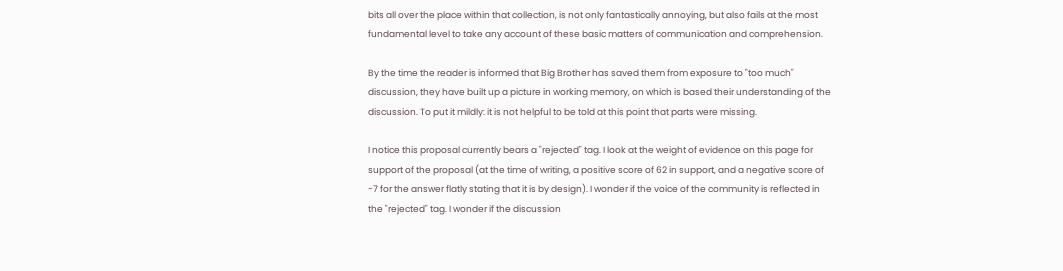bits all over the place within that collection, is not only fantastically annoying, but also fails at the most fundamental level to take any account of these basic matters of communication and comprehension.

By the time the reader is informed that Big Brother has saved them from exposure to "too much" discussion, they have built up a picture in working memory, on which is based their understanding of the discussion. To put it mildly: it is not helpful to be told at this point that parts were missing.

I notice this proposal currently bears a "rejected" tag. I look at the weight of evidence on this page for support of the proposal (at the time of writing, a positive score of 62 in support, and a negative score of -7 for the answer flatly stating that it is by design). I wonder if the voice of the community is reflected in the "rejected" tag. I wonder if the discussion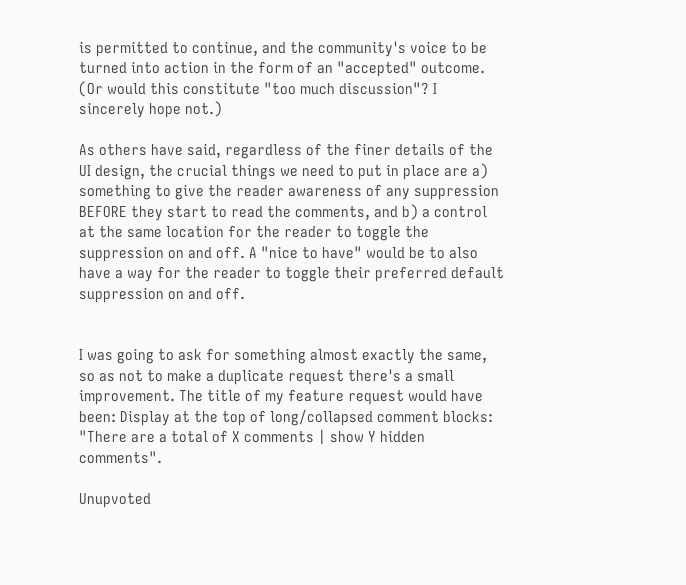is permitted to continue, and the community's voice to be turned into action in the form of an "accepted" outcome. (Or would this constitute "too much discussion"? I sincerely hope not.)

As others have said, regardless of the finer details of the UI design, the crucial things we need to put in place are a) something to give the reader awareness of any suppression BEFORE they start to read the comments, and b) a control at the same location for the reader to toggle the suppression on and off. A "nice to have" would be to also have a way for the reader to toggle their preferred default suppression on and off.


I was going to ask for something almost exactly the same, so as not to make a duplicate request there's a small improvement. The title of my feature request would have been: Display at the top of long/collapsed comment blocks: "There are a total of X comments | show Y hidden comments".

Unupvoted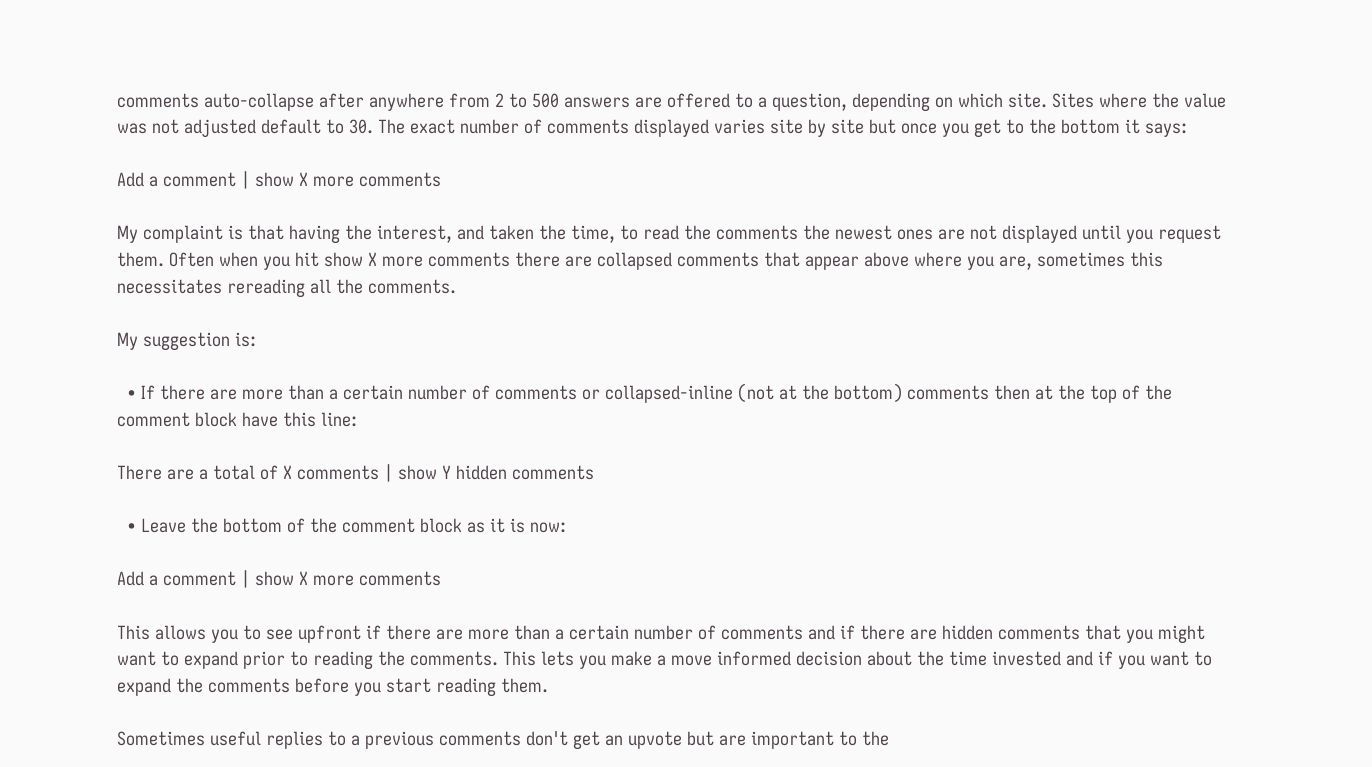comments auto-collapse after anywhere from 2 to 500 answers are offered to a question, depending on which site. Sites where the value was not adjusted default to 30. The exact number of comments displayed varies site by site but once you get to the bottom it says:

Add a comment | show X more comments

My complaint is that having the interest, and taken the time, to read the comments the newest ones are not displayed until you request them. Often when you hit show X more comments there are collapsed comments that appear above where you are, sometimes this necessitates rereading all the comments.

My suggestion is:

  • If there are more than a certain number of comments or collapsed-inline (not at the bottom) comments then at the top of the comment block have this line:

There are a total of X comments | show Y hidden comments

  • Leave the bottom of the comment block as it is now:

Add a comment | show X more comments

This allows you to see upfront if there are more than a certain number of comments and if there are hidden comments that you might want to expand prior to reading the comments. This lets you make a move informed decision about the time invested and if you want to expand the comments before you start reading them.

Sometimes useful replies to a previous comments don't get an upvote but are important to the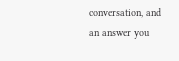conversation, and an answer you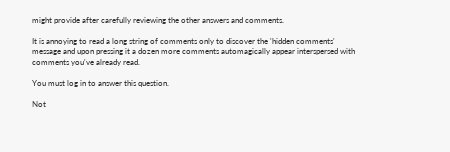might provide after carefully reviewing the other answers and comments.

It is annoying to read a long string of comments only to discover the 'hidden comments' message and upon pressing it a dozen more comments automagically appear interspersed with comments you've already read.

You must log in to answer this question.

Not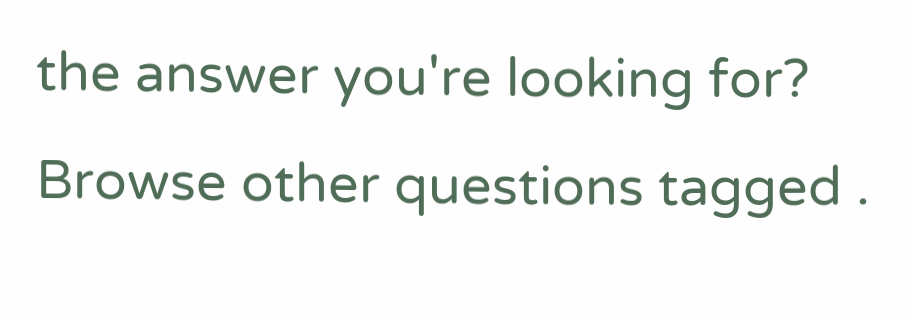the answer you're looking for? Browse other questions tagged .